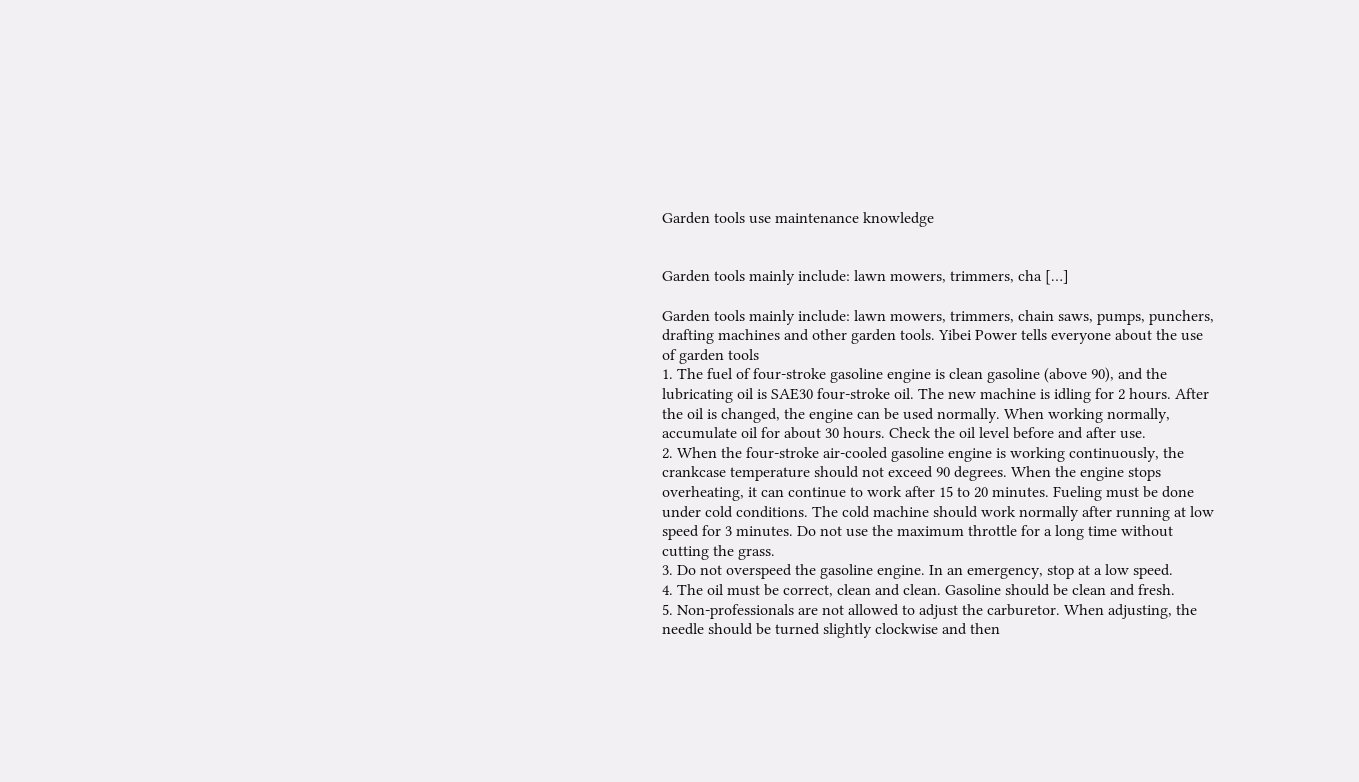Garden tools use maintenance knowledge


Garden tools mainly include: lawn mowers, trimmers, cha […]

Garden tools mainly include: lawn mowers, trimmers, chain saws, pumps, punchers, drafting machines and other garden tools. Yibei Power tells everyone about the use of garden tools
1. The fuel of four-stroke gasoline engine is clean gasoline (above 90), and the lubricating oil is SAE30 four-stroke oil. The new machine is idling for 2 hours. After the oil is changed, the engine can be used normally. When working normally, accumulate oil for about 30 hours. Check the oil level before and after use.
2. When the four-stroke air-cooled gasoline engine is working continuously, the crankcase temperature should not exceed 90 degrees. When the engine stops overheating, it can continue to work after 15 to 20 minutes. Fueling must be done under cold conditions. The cold machine should work normally after running at low speed for 3 minutes. Do not use the maximum throttle for a long time without cutting the grass.
3. Do not overspeed the gasoline engine. In an emergency, stop at a low speed.
4. The oil must be correct, clean and clean. Gasoline should be clean and fresh.
5. Non-professionals are not allowed to adjust the carburetor. When adjusting, the needle should be turned slightly clockwise and then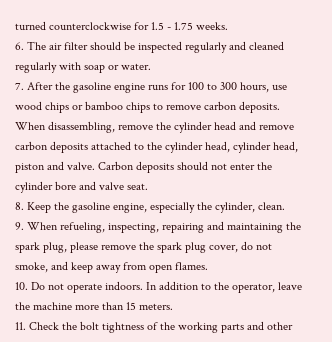turned counterclockwise for 1.5 - 1.75 weeks.
6. The air filter should be inspected regularly and cleaned regularly with soap or water.
7. After the gasoline engine runs for 100 to 300 hours, use wood chips or bamboo chips to remove carbon deposits. When disassembling, remove the cylinder head and remove carbon deposits attached to the cylinder head, cylinder head, piston and valve. Carbon deposits should not enter the cylinder bore and valve seat.
8. Keep the gasoline engine, especially the cylinder, clean.
9. When refueling, inspecting, repairing and maintaining the spark plug, please remove the spark plug cover, do not smoke, and keep away from open flames.
10. Do not operate indoors. In addition to the operator, leave the machine more than 15 meters.
11. Check the bolt tightness of the working parts and other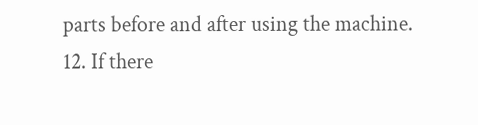parts before and after using the machine.
12. If there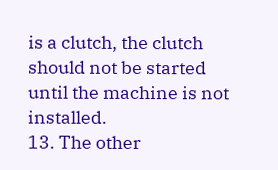is a clutch, the clutch should not be started until the machine is not installed.
13. The other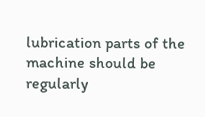lubrication parts of the machine should be regularly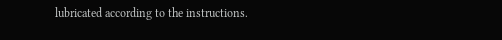lubricated according to the instructions.